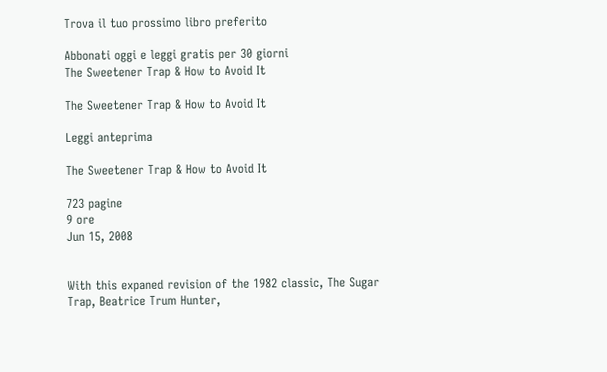Trova il tuo prossimo libro preferito

Abbonati oggi e leggi gratis per 30 giorni
The Sweetener Trap & How to Avoid It

The Sweetener Trap & How to Avoid It

Leggi anteprima

The Sweetener Trap & How to Avoid It

723 pagine
9 ore
Jun 15, 2008


With this expaned revision of the 1982 classic, The Sugar Trap, Beatrice Trum Hunter,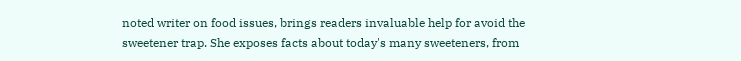noted writer on food issues, brings readers invaluable help for avoid the sweetener trap. She exposes facts about today's many sweeteners, from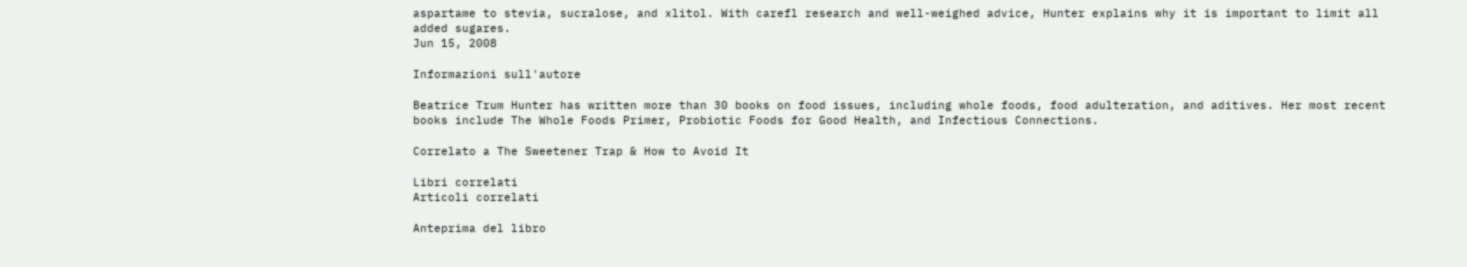aspartame to stevia, sucralose, and xlitol. With carefl research and well-weighed advice, Hunter explains why it is important to limit all added sugares.
Jun 15, 2008

Informazioni sull'autore

Beatrice Trum Hunter has written more than 30 books on food issues, including whole foods, food adulteration, and aditives. Her most recent books include The Whole Foods Primer, Probiotic Foods for Good Health, and Infectious Connections.

Correlato a The Sweetener Trap & How to Avoid It

Libri correlati
Articoli correlati

Anteprima del libro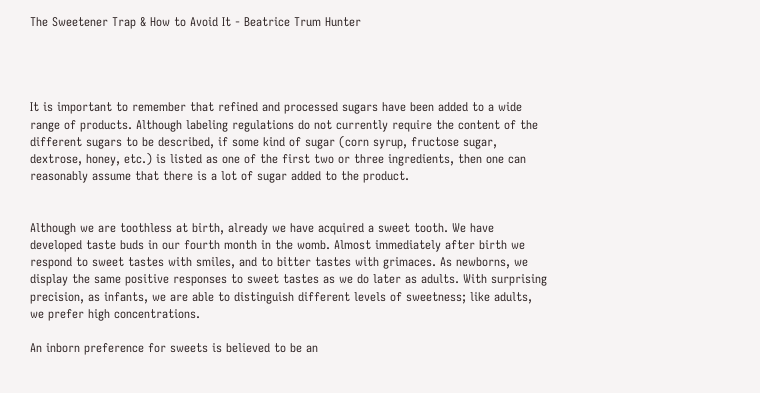The Sweetener Trap & How to Avoid It - Beatrice Trum Hunter




It is important to remember that refined and processed sugars have been added to a wide range of products. Although labeling regulations do not currently require the content of the different sugars to be described, if some kind of sugar (corn syrup, fructose sugar, dextrose, honey, etc.) is listed as one of the first two or three ingredients, then one can reasonably assume that there is a lot of sugar added to the product.


Although we are toothless at birth, already we have acquired a sweet tooth. We have developed taste buds in our fourth month in the womb. Almost immediately after birth we respond to sweet tastes with smiles, and to bitter tastes with grimaces. As newborns, we display the same positive responses to sweet tastes as we do later as adults. With surprising precision, as infants, we are able to distinguish different levels of sweetness; like adults, we prefer high concentrations.

An inborn preference for sweets is believed to be an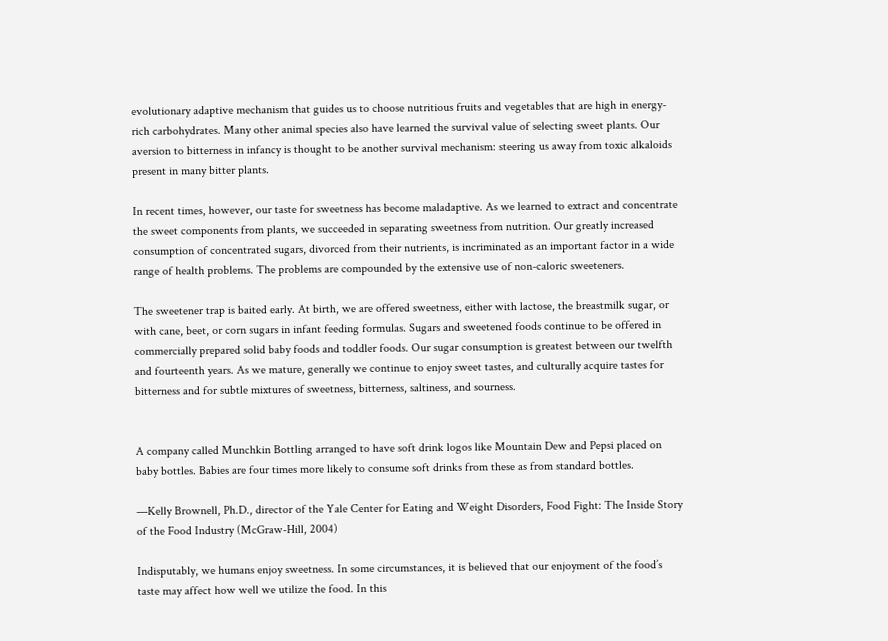evolutionary adaptive mechanism that guides us to choose nutritious fruits and vegetables that are high in energy-rich carbohydrates. Many other animal species also have learned the survival value of selecting sweet plants. Our aversion to bitterness in infancy is thought to be another survival mechanism: steering us away from toxic alkaloids present in many bitter plants.

In recent times, however, our taste for sweetness has become maladaptive. As we learned to extract and concentrate the sweet components from plants, we succeeded in separating sweetness from nutrition. Our greatly increased consumption of concentrated sugars, divorced from their nutrients, is incriminated as an important factor in a wide range of health problems. The problems are compounded by the extensive use of non-caloric sweeteners.

The sweetener trap is baited early. At birth, we are offered sweetness, either with lactose, the breastmilk sugar, or with cane, beet, or corn sugars in infant feeding formulas. Sugars and sweetened foods continue to be offered in commercially prepared solid baby foods and toddler foods. Our sugar consumption is greatest between our twelfth and fourteenth years. As we mature, generally we continue to enjoy sweet tastes, and culturally acquire tastes for bitterness and for subtle mixtures of sweetness, bitterness, saltiness, and sourness.


A company called Munchkin Bottling arranged to have soft drink logos like Mountain Dew and Pepsi placed on baby bottles. Babies are four times more likely to consume soft drinks from these as from standard bottles.

—Kelly Brownell, Ph.D., director of the Yale Center for Eating and Weight Disorders, Food Fight: The Inside Story of the Food Industry (McGraw-Hill, 2004)

Indisputably, we humans enjoy sweetness. In some circumstances, it is believed that our enjoyment of the food’s taste may affect how well we utilize the food. In this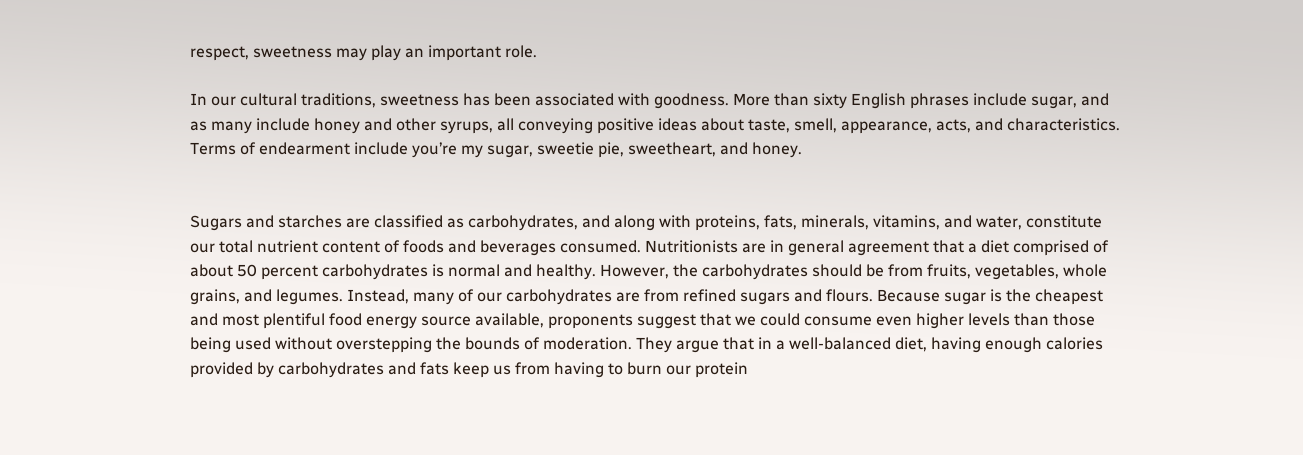respect, sweetness may play an important role.

In our cultural traditions, sweetness has been associated with goodness. More than sixty English phrases include sugar, and as many include honey and other syrups, all conveying positive ideas about taste, smell, appearance, acts, and characteristics. Terms of endearment include you’re my sugar, sweetie pie, sweetheart, and honey.


Sugars and starches are classified as carbohydrates, and along with proteins, fats, minerals, vitamins, and water, constitute our total nutrient content of foods and beverages consumed. Nutritionists are in general agreement that a diet comprised of about 50 percent carbohydrates is normal and healthy. However, the carbohydrates should be from fruits, vegetables, whole grains, and legumes. Instead, many of our carbohydrates are from refined sugars and flours. Because sugar is the cheapest and most plentiful food energy source available, proponents suggest that we could consume even higher levels than those being used without overstepping the bounds of moderation. They argue that in a well-balanced diet, having enough calories provided by carbohydrates and fats keep us from having to burn our protein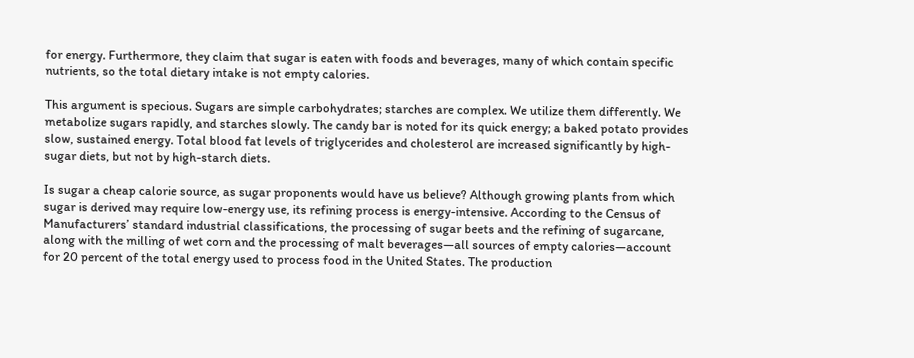for energy. Furthermore, they claim that sugar is eaten with foods and beverages, many of which contain specific nutrients, so the total dietary intake is not empty calories.

This argument is specious. Sugars are simple carbohydrates; starches are complex. We utilize them differently. We metabolize sugars rapidly, and starches slowly. The candy bar is noted for its quick energy; a baked potato provides slow, sustained energy. Total blood fat levels of triglycerides and cholesterol are increased significantly by high-sugar diets, but not by high-starch diets.

Is sugar a cheap calorie source, as sugar proponents would have us believe? Although growing plants from which sugar is derived may require low-energy use, its refining process is energy-intensive. According to the Census of Manufacturers’ standard industrial classifications, the processing of sugar beets and the refining of sugarcane, along with the milling of wet corn and the processing of malt beverages—all sources of empty calories—account for 20 percent of the total energy used to process food in the United States. The production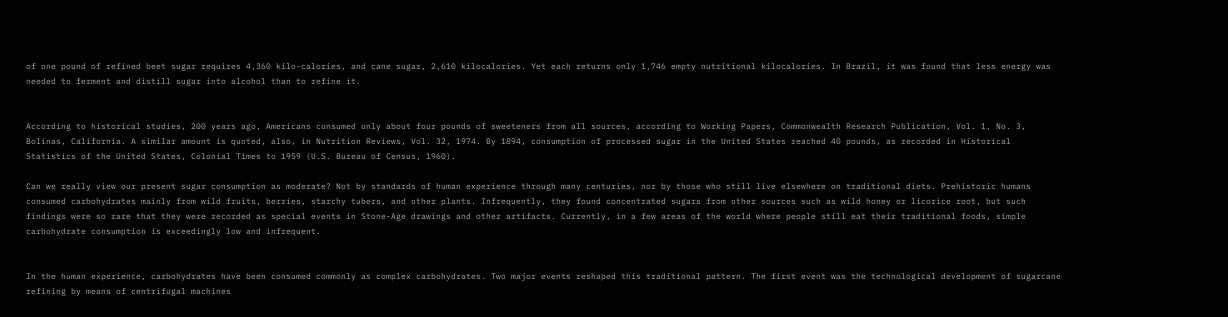of one pound of refined beet sugar requires 4,360 kilo-calories, and cane sugar, 2,610 kilocalories. Yet each returns only 1,746 empty nutritional kilocalories. In Brazil, it was found that less energy was needed to ferment and distill sugar into alcohol than to refine it.


According to historical studies, 200 years ago, Americans consumed only about four pounds of sweeteners from all sources, according to Working Papers, Commonwealth Research Publication, Vol. 1, No. 3, Bolinas, California. A similar amount is quoted, also, in Nutrition Reviews, Vol. 32, 1974. By 1894, consumption of processed sugar in the United States reached 40 pounds, as recorded in Historical Statistics of the United States, Colonial Times to 1959 (U.S. Bureau of Census, 1960).

Can we really view our present sugar consumption as moderate? Not by standards of human experience through many centuries, nor by those who still live elsewhere on traditional diets. Prehistoric humans consumed carbohydrates mainly from wild fruits, berries, starchy tubers, and other plants. Infrequently, they found concentrated sugars from other sources such as wild honey or licorice root, but such findings were so rare that they were recorded as special events in Stone-Age drawings and other artifacts. Currently, in a few areas of the world where people still eat their traditional foods, simple carbohydrate consumption is exceedingly low and infrequent.


In the human experience, carbohydrates have been consumed commonly as complex carbohydrates. Two major events reshaped this traditional pattern. The first event was the technological development of sugarcane refining by means of centrifugal machines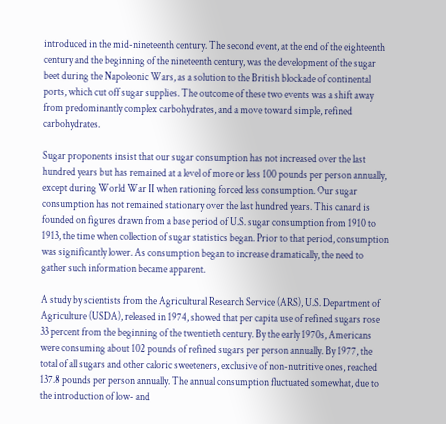introduced in the mid-nineteenth century. The second event, at the end of the eighteenth century and the beginning of the nineteenth century, was the development of the sugar beet during the Napoleonic Wars, as a solution to the British blockade of continental ports, which cut off sugar supplies. The outcome of these two events was a shift away from predominantly complex carbohydrates, and a move toward simple, refined carbohydrates.

Sugar proponents insist that our sugar consumption has not increased over the last hundred years but has remained at a level of more or less 100 pounds per person annually, except during World War II when rationing forced less consumption. Our sugar consumption has not remained stationary over the last hundred years. This canard is founded on figures drawn from a base period of U.S. sugar consumption from 1910 to 1913, the time when collection of sugar statistics began. Prior to that period, consumption was significantly lower. As consumption began to increase dramatically, the need to gather such information became apparent.

A study by scientists from the Agricultural Research Service (ARS), U.S. Department of Agriculture (USDA), released in 1974, showed that per capita use of refined sugars rose 33 percent from the beginning of the twentieth century. By the early 1970s, Americans were consuming about 102 pounds of refined sugars per person annually. By 1977, the total of all sugars and other caloric sweeteners, exclusive of non-nutritive ones, reached 137.8 pounds per person annually. The annual consumption fluctuated somewhat, due to the introduction of low- and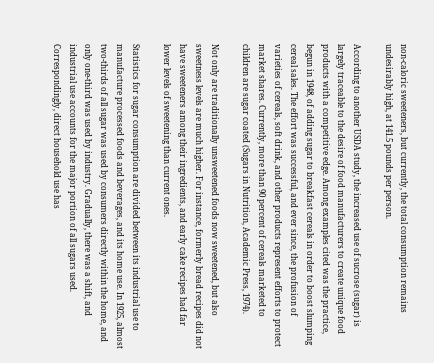non-caloric sweeteners, but currently, the total consumption remains undesirably high, at 141.5 pounds per person.

According to another USDA study, the increased use of sucrose (sugar) is largely traceable to the desire of food manufacturers to create unique food products with a competitive edge. Among examples cited was the practice, begun in 1948, of adding sugar to breakfast cereals in order to boost slumping cereal sales. The effort was successful, and ever since, the profusion of varieties of cereals, soft drink, and other products represent efforts to protect market shares. Currently, more than 90 percent of cereals marketed to children are sugar coated (Sugars in Nutrition, Academic Press, 1974).

Not only are traditionally unsweetened foods now sweetened, but also sweetness levels are much higher. For instance, formerly bread recipes did not have sweeteners among their ingredients, and early cake recipes had far lower levels of sweetening than current ones.

Statistics for sugar consumption are divided between its industrial use to manufacture processed foods and beverages, and its home use. In 1925, almost two-thirds of all sugar was used by consumers directly within the home, and only one-third was used by industry. Gradually, there was a shift, and industrial use accounts for the major portion of all sugars used. Correspondingly, direct household use has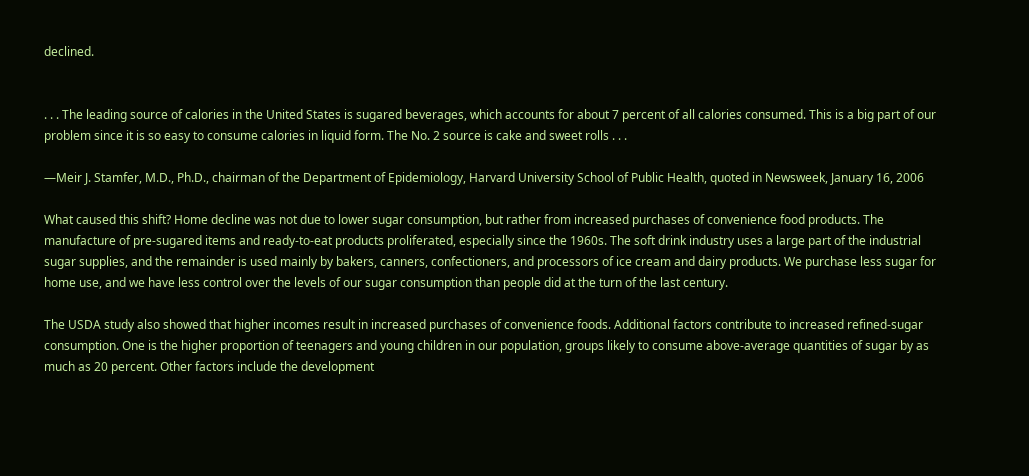declined.


. . . The leading source of calories in the United States is sugared beverages, which accounts for about 7 percent of all calories consumed. This is a big part of our problem since it is so easy to consume calories in liquid form. The No. 2 source is cake and sweet rolls . . .

—Meir J. Stamfer, M.D., Ph.D., chairman of the Department of Epidemiology, Harvard University School of Public Health, quoted in Newsweek, January 16, 2006

What caused this shift? Home decline was not due to lower sugar consumption, but rather from increased purchases of convenience food products. The manufacture of pre-sugared items and ready-to-eat products proliferated, especially since the 1960s. The soft drink industry uses a large part of the industrial sugar supplies, and the remainder is used mainly by bakers, canners, confectioners, and processors of ice cream and dairy products. We purchase less sugar for home use, and we have less control over the levels of our sugar consumption than people did at the turn of the last century.

The USDA study also showed that higher incomes result in increased purchases of convenience foods. Additional factors contribute to increased refined-sugar consumption. One is the higher proportion of teenagers and young children in our population, groups likely to consume above-average quantities of sugar by as much as 20 percent. Other factors include the development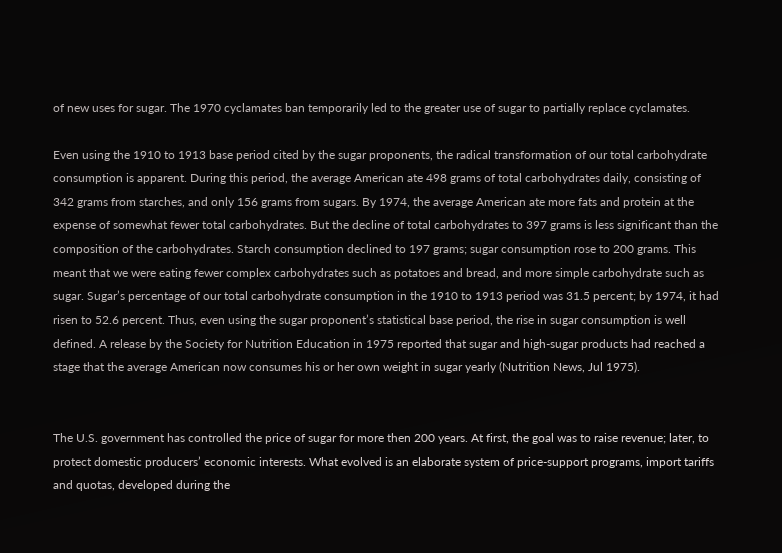of new uses for sugar. The 1970 cyclamates ban temporarily led to the greater use of sugar to partially replace cyclamates.

Even using the 1910 to 1913 base period cited by the sugar proponents, the radical transformation of our total carbohydrate consumption is apparent. During this period, the average American ate 498 grams of total carbohydrates daily, consisting of 342 grams from starches, and only 156 grams from sugars. By 1974, the average American ate more fats and protein at the expense of somewhat fewer total carbohydrates. But the decline of total carbohydrates to 397 grams is less significant than the composition of the carbohydrates. Starch consumption declined to 197 grams; sugar consumption rose to 200 grams. This meant that we were eating fewer complex carbohydrates such as potatoes and bread, and more simple carbohydrate such as sugar. Sugar’s percentage of our total carbohydrate consumption in the 1910 to 1913 period was 31.5 percent; by 1974, it had risen to 52.6 percent. Thus, even using the sugar proponent’s statistical base period, the rise in sugar consumption is well defined. A release by the Society for Nutrition Education in 1975 reported that sugar and high-sugar products had reached a stage that the average American now consumes his or her own weight in sugar yearly (Nutrition News, Jul 1975).


The U.S. government has controlled the price of sugar for more then 200 years. At first, the goal was to raise revenue; later, to protect domestic producers’ economic interests. What evolved is an elaborate system of price-support programs, import tariffs and quotas, developed during the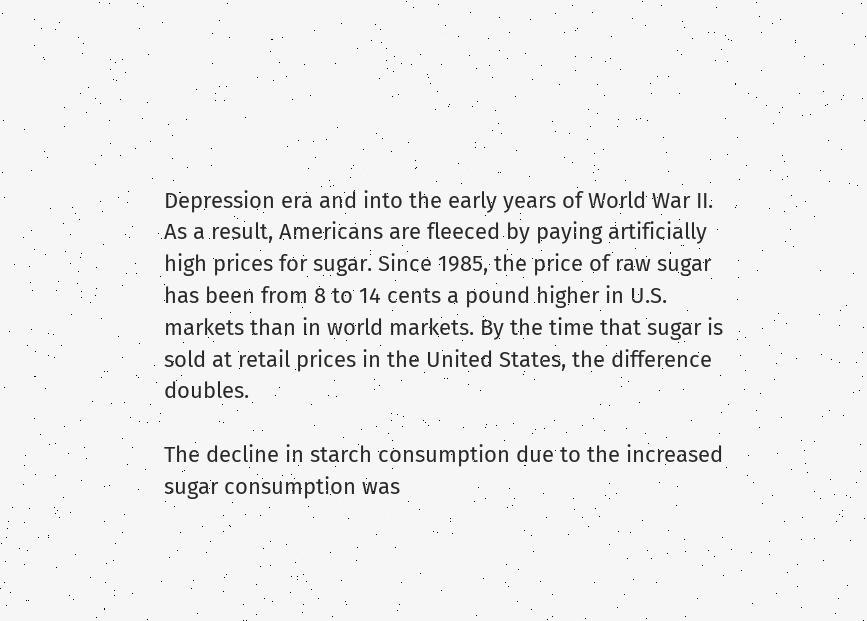Depression era and into the early years of World War II. As a result, Americans are fleeced by paying artificially high prices for sugar. Since 1985, the price of raw sugar has been from 8 to 14 cents a pound higher in U.S. markets than in world markets. By the time that sugar is sold at retail prices in the United States, the difference doubles.

The decline in starch consumption due to the increased sugar consumption was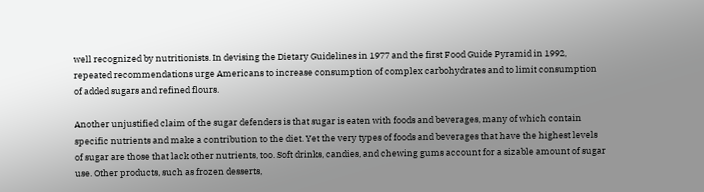well recognized by nutritionists. In devising the Dietary Guidelines in 1977 and the first Food Guide Pyramid in 1992, repeated recommendations urge Americans to increase consumption of complex carbohydrates and to limit consumption of added sugars and refined flours.

Another unjustified claim of the sugar defenders is that sugar is eaten with foods and beverages, many of which contain specific nutrients and make a contribution to the diet. Yet the very types of foods and beverages that have the highest levels of sugar are those that lack other nutrients, too. Soft drinks, candies, and chewing gums account for a sizable amount of sugar use. Other products, such as frozen desserts,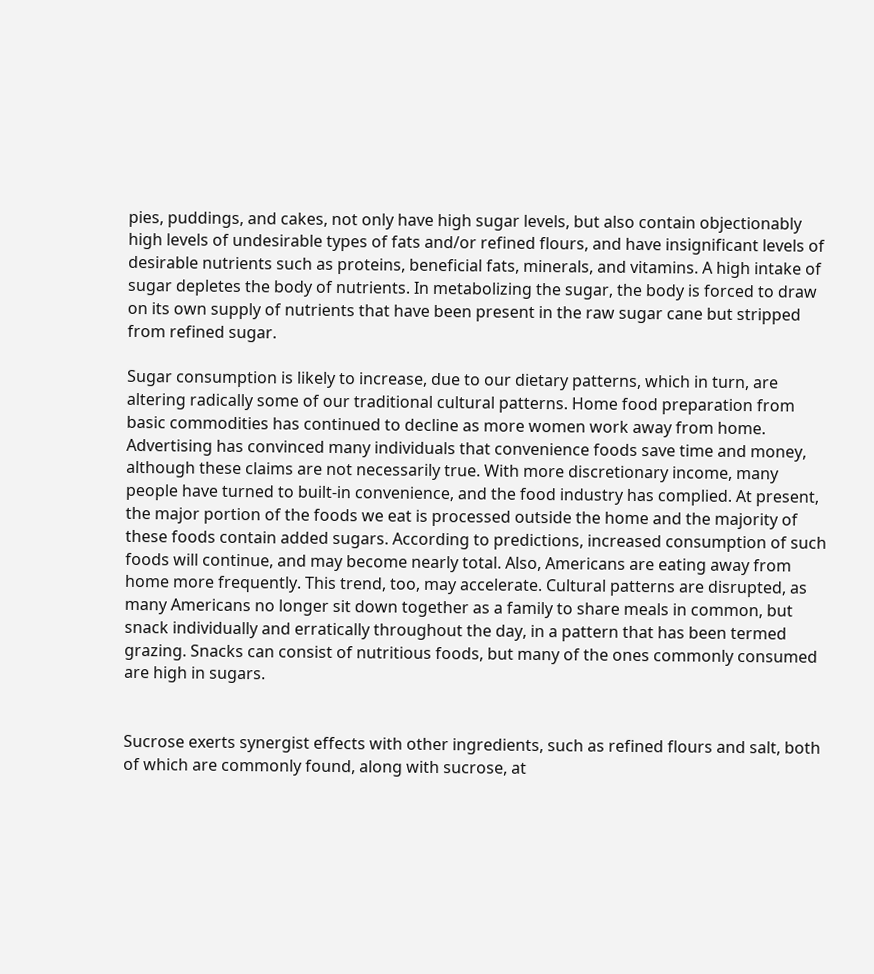pies, puddings, and cakes, not only have high sugar levels, but also contain objectionably high levels of undesirable types of fats and/or refined flours, and have insignificant levels of desirable nutrients such as proteins, beneficial fats, minerals, and vitamins. A high intake of sugar depletes the body of nutrients. In metabolizing the sugar, the body is forced to draw on its own supply of nutrients that have been present in the raw sugar cane but stripped from refined sugar.

Sugar consumption is likely to increase, due to our dietary patterns, which in turn, are altering radically some of our traditional cultural patterns. Home food preparation from basic commodities has continued to decline as more women work away from home. Advertising has convinced many individuals that convenience foods save time and money, although these claims are not necessarily true. With more discretionary income, many people have turned to built-in convenience, and the food industry has complied. At present, the major portion of the foods we eat is processed outside the home and the majority of these foods contain added sugars. According to predictions, increased consumption of such foods will continue, and may become nearly total. Also, Americans are eating away from home more frequently. This trend, too, may accelerate. Cultural patterns are disrupted, as many Americans no longer sit down together as a family to share meals in common, but snack individually and erratically throughout the day, in a pattern that has been termed grazing. Snacks can consist of nutritious foods, but many of the ones commonly consumed are high in sugars.


Sucrose exerts synergist effects with other ingredients, such as refined flours and salt, both of which are commonly found, along with sucrose, at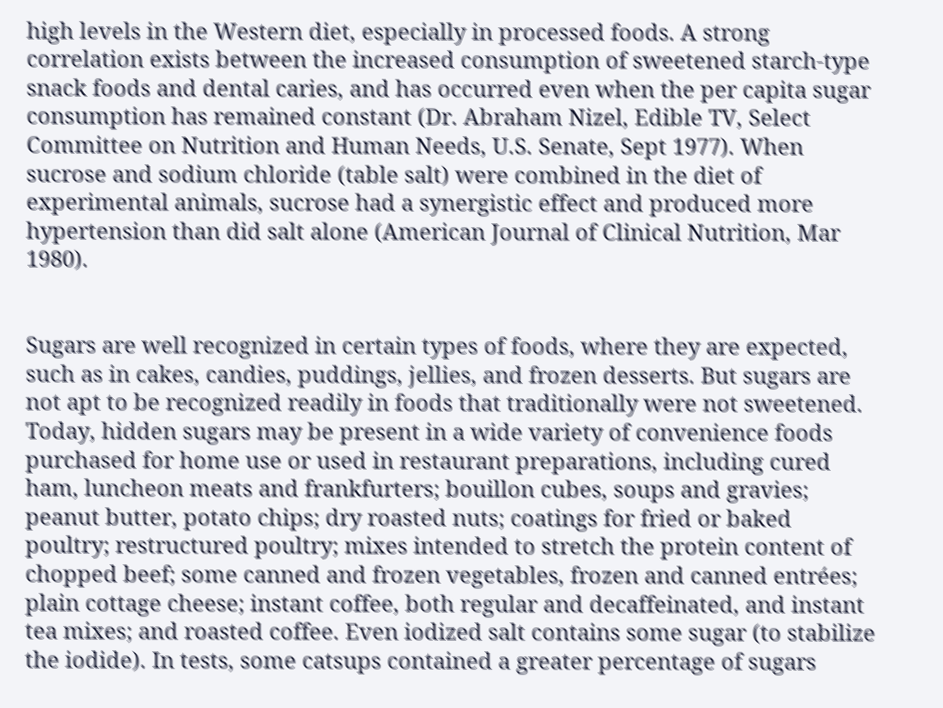high levels in the Western diet, especially in processed foods. A strong correlation exists between the increased consumption of sweetened starch-type snack foods and dental caries, and has occurred even when the per capita sugar consumption has remained constant (Dr. Abraham Nizel, Edible TV, Select Committee on Nutrition and Human Needs, U.S. Senate, Sept 1977). When sucrose and sodium chloride (table salt) were combined in the diet of experimental animals, sucrose had a synergistic effect and produced more hypertension than did salt alone (American Journal of Clinical Nutrition, Mar 1980).


Sugars are well recognized in certain types of foods, where they are expected, such as in cakes, candies, puddings, jellies, and frozen desserts. But sugars are not apt to be recognized readily in foods that traditionally were not sweetened. Today, hidden sugars may be present in a wide variety of convenience foods purchased for home use or used in restaurant preparations, including cured ham, luncheon meats and frankfurters; bouillon cubes, soups and gravies; peanut butter, potato chips; dry roasted nuts; coatings for fried or baked poultry; restructured poultry; mixes intended to stretch the protein content of chopped beef; some canned and frozen vegetables, frozen and canned entrées; plain cottage cheese; instant coffee, both regular and decaffeinated, and instant tea mixes; and roasted coffee. Even iodized salt contains some sugar (to stabilize the iodide). In tests, some catsups contained a greater percentage of sugars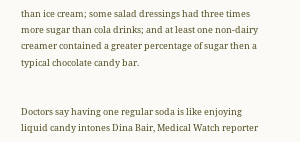than ice cream; some salad dressings had three times more sugar than cola drinks; and at least one non-dairy creamer contained a greater percentage of sugar then a typical chocolate candy bar.


Doctors say having one regular soda is like enjoying liquid candy intones Dina Bair, Medical Watch reporter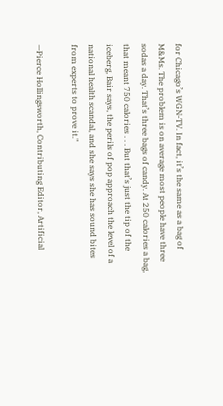for Chicago’s WGN-TV. In fact, it’s the same as a bag of M&Ms. The problem is on average most people have three sodas a day. That’s three bags of candy. At 250 calories a bag, that meant 750 calories . . . But that’s just the tip of the iceberg, Bair says, the perils of pop approach the level of a national health scandal, and she says she has sound bites from experts to prove it."

—Pierce Hollingsworth, Contributing Editor, Artificial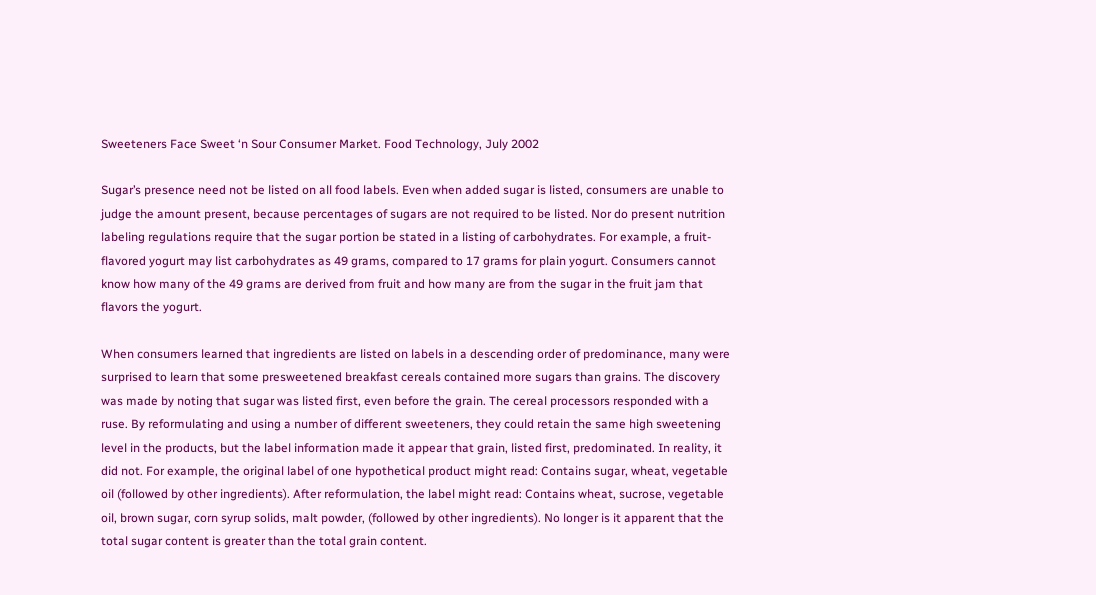Sweeteners Face Sweet ‘n Sour Consumer Market. Food Technology, July 2002

Sugar’s presence need not be listed on all food labels. Even when added sugar is listed, consumers are unable to judge the amount present, because percentages of sugars are not required to be listed. Nor do present nutrition labeling regulations require that the sugar portion be stated in a listing of carbohydrates. For example, a fruit-flavored yogurt may list carbohydrates as 49 grams, compared to 17 grams for plain yogurt. Consumers cannot know how many of the 49 grams are derived from fruit and how many are from the sugar in the fruit jam that flavors the yogurt.

When consumers learned that ingredients are listed on labels in a descending order of predominance, many were surprised to learn that some presweetened breakfast cereals contained more sugars than grains. The discovery was made by noting that sugar was listed first, even before the grain. The cereal processors responded with a ruse. By reformulating and using a number of different sweeteners, they could retain the same high sweetening level in the products, but the label information made it appear that grain, listed first, predominated. In reality, it did not. For example, the original label of one hypothetical product might read: Contains sugar, wheat, vegetable oil (followed by other ingredients). After reformulation, the label might read: Contains wheat, sucrose, vegetable oil, brown sugar, corn syrup solids, malt powder, (followed by other ingredients). No longer is it apparent that the total sugar content is greater than the total grain content.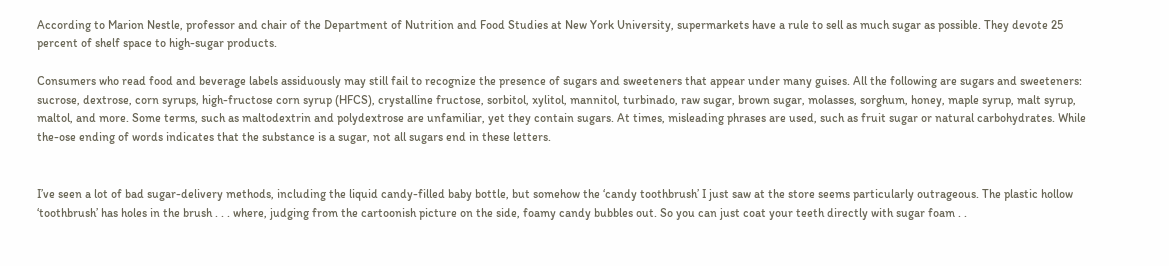According to Marion Nestle, professor and chair of the Department of Nutrition and Food Studies at New York University, supermarkets have a rule to sell as much sugar as possible. They devote 25 percent of shelf space to high-sugar products.

Consumers who read food and beverage labels assiduously may still fail to recognize the presence of sugars and sweeteners that appear under many guises. All the following are sugars and sweeteners: sucrose, dextrose, corn syrups, high-fructose corn syrup (HFCS), crystalline fructose, sorbitol, xylitol, mannitol, turbinado, raw sugar, brown sugar, molasses, sorghum, honey, maple syrup, malt syrup, maltol, and more. Some terms, such as maltodextrin and polydextrose are unfamiliar, yet they contain sugars. At times, misleading phrases are used, such as fruit sugar or natural carbohydrates. While the-ose ending of words indicates that the substance is a sugar, not all sugars end in these letters.


I’ve seen a lot of bad sugar-delivery methods, including the liquid candy-filled baby bottle, but somehow the ‘candy toothbrush’ I just saw at the store seems particularly outrageous. The plastic hollow ‘toothbrush’ has holes in the brush . . . where, judging from the cartoonish picture on the side, foamy candy bubbles out. So you can just coat your teeth directly with sugar foam . .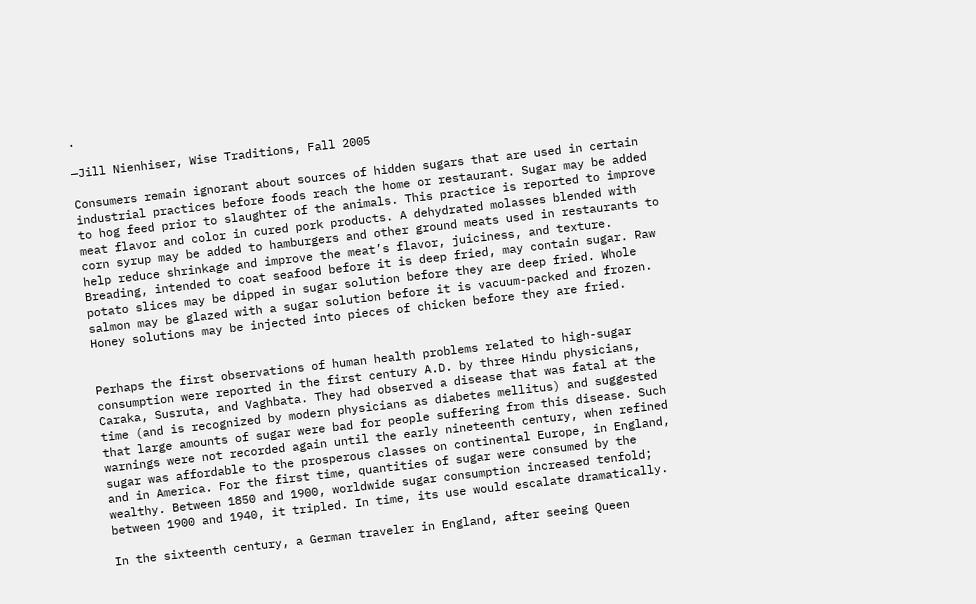.

—Jill Nienhiser, Wise Traditions, Fall 2005

Consumers remain ignorant about sources of hidden sugars that are used in certain industrial practices before foods reach the home or restaurant. Sugar may be added to hog feed prior to slaughter of the animals. This practice is reported to improve meat flavor and color in cured pork products. A dehydrated molasses blended with corn syrup may be added to hamburgers and other ground meats used in restaurants to help reduce shrinkage and improve the meat’s flavor, juiciness, and texture. Breading, intended to coat seafood before it is deep fried, may contain sugar. Raw potato slices may be dipped in sugar solution before they are deep fried. Whole salmon may be glazed with a sugar solution before it is vacuum-packed and frozen. Honey solutions may be injected into pieces of chicken before they are fried.


Perhaps the first observations of human health problems related to high-sugar consumption were reported in the first century A.D. by three Hindu physicians, Caraka, Susruta, and Vaghbata. They had observed a disease that was fatal at the time (and is recognized by modern physicians as diabetes mellitus) and suggested that large amounts of sugar were bad for people suffering from this disease. Such warnings were not recorded again until the early nineteenth century, when refined sugar was affordable to the prosperous classes on continental Europe, in England, and in America. For the first time, quantities of sugar were consumed by the wealthy. Between 1850 and 1900, worldwide sugar consumption increased tenfold; between 1900 and 1940, it tripled. In time, its use would escalate dramatically.

In the sixteenth century, a German traveler in England, after seeing Queen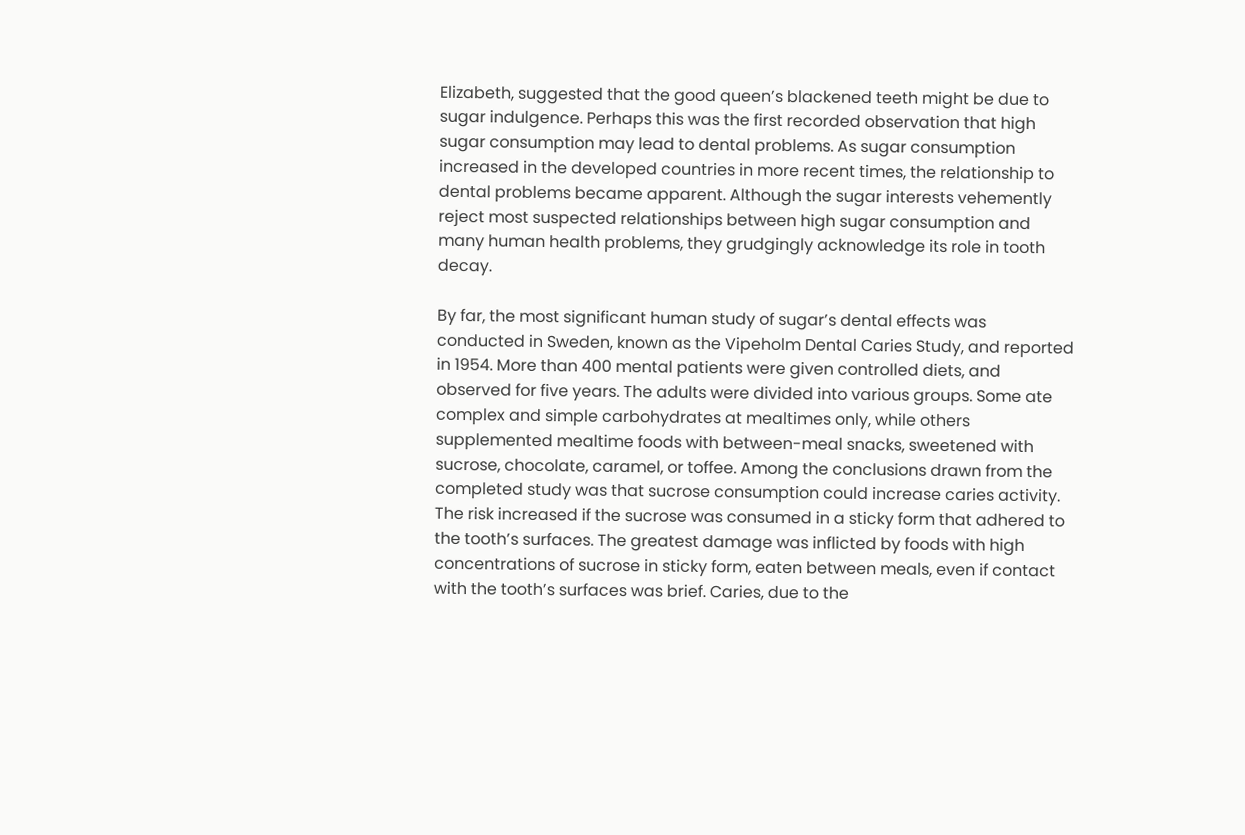Elizabeth, suggested that the good queen’s blackened teeth might be due to sugar indulgence. Perhaps this was the first recorded observation that high sugar consumption may lead to dental problems. As sugar consumption increased in the developed countries in more recent times, the relationship to dental problems became apparent. Although the sugar interests vehemently reject most suspected relationships between high sugar consumption and many human health problems, they grudgingly acknowledge its role in tooth decay.

By far, the most significant human study of sugar’s dental effects was conducted in Sweden, known as the Vipeholm Dental Caries Study, and reported in 1954. More than 400 mental patients were given controlled diets, and observed for five years. The adults were divided into various groups. Some ate complex and simple carbohydrates at mealtimes only, while others supplemented mealtime foods with between-meal snacks, sweetened with sucrose, chocolate, caramel, or toffee. Among the conclusions drawn from the completed study was that sucrose consumption could increase caries activity. The risk increased if the sucrose was consumed in a sticky form that adhered to the tooth’s surfaces. The greatest damage was inflicted by foods with high concentrations of sucrose in sticky form, eaten between meals, even if contact with the tooth’s surfaces was brief. Caries, due to the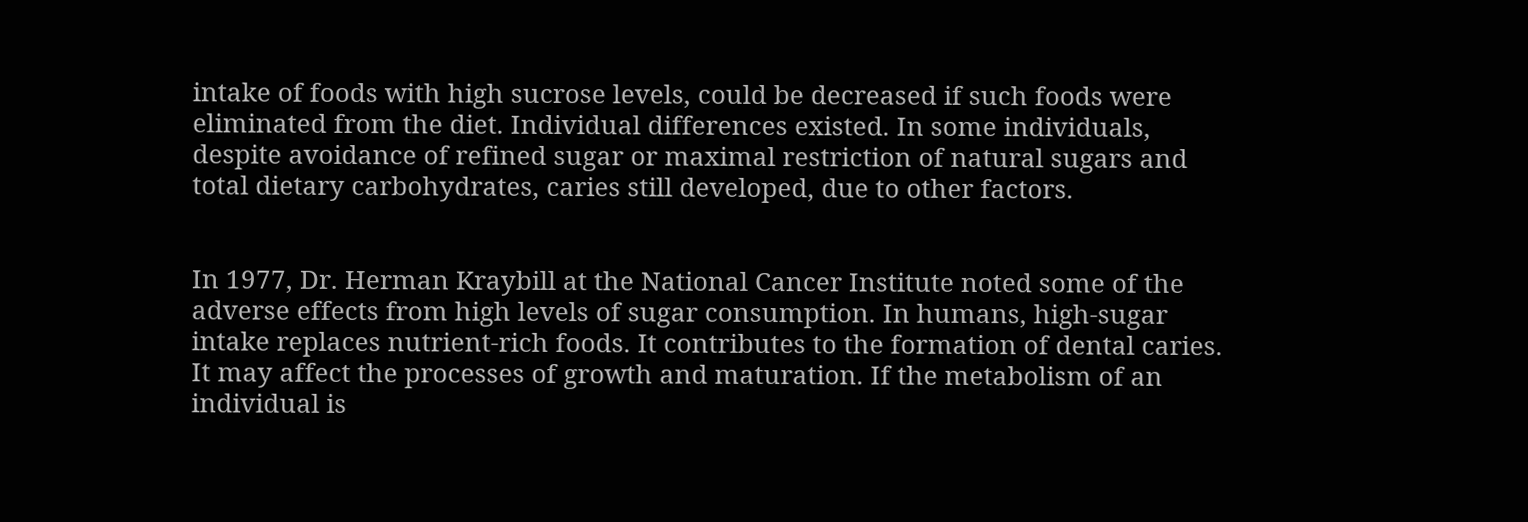intake of foods with high sucrose levels, could be decreased if such foods were eliminated from the diet. Individual differences existed. In some individuals, despite avoidance of refined sugar or maximal restriction of natural sugars and total dietary carbohydrates, caries still developed, due to other factors.


In 1977, Dr. Herman Kraybill at the National Cancer Institute noted some of the adverse effects from high levels of sugar consumption. In humans, high-sugar intake replaces nutrient-rich foods. It contributes to the formation of dental caries. It may affect the processes of growth and maturation. If the metabolism of an individual is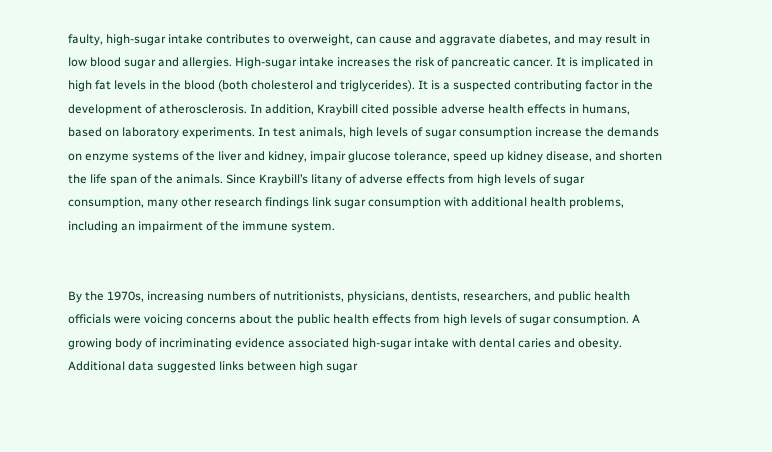faulty, high-sugar intake contributes to overweight, can cause and aggravate diabetes, and may result in low blood sugar and allergies. High-sugar intake increases the risk of pancreatic cancer. It is implicated in high fat levels in the blood (both cholesterol and triglycerides). It is a suspected contributing factor in the development of atherosclerosis. In addition, Kraybill cited possible adverse health effects in humans, based on laboratory experiments. In test animals, high levels of sugar consumption increase the demands on enzyme systems of the liver and kidney, impair glucose tolerance, speed up kidney disease, and shorten the life span of the animals. Since Kraybill’s litany of adverse effects from high levels of sugar consumption, many other research findings link sugar consumption with additional health problems, including an impairment of the immune system.


By the 1970s, increasing numbers of nutritionists, physicians, dentists, researchers, and public health officials were voicing concerns about the public health effects from high levels of sugar consumption. A growing body of incriminating evidence associated high-sugar intake with dental caries and obesity. Additional data suggested links between high sugar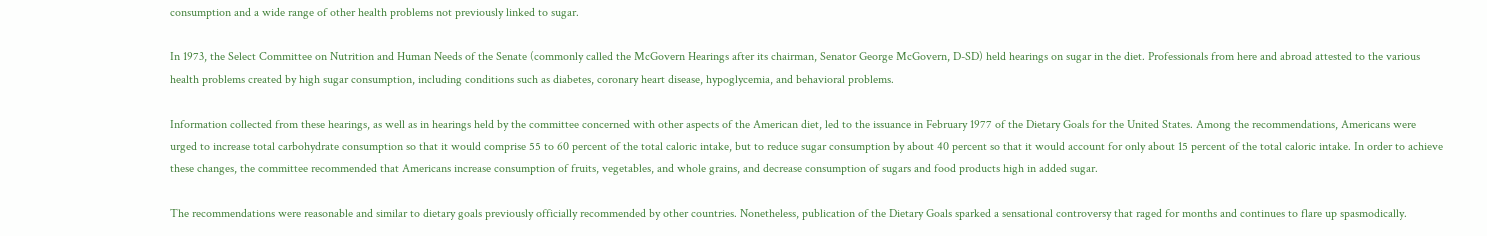consumption and a wide range of other health problems not previously linked to sugar.

In 1973, the Select Committee on Nutrition and Human Needs of the Senate (commonly called the McGovern Hearings after its chairman, Senator George McGovern, D-SD) held hearings on sugar in the diet. Professionals from here and abroad attested to the various health problems created by high sugar consumption, including conditions such as diabetes, coronary heart disease, hypoglycemia, and behavioral problems.

Information collected from these hearings, as well as in hearings held by the committee concerned with other aspects of the American diet, led to the issuance in February 1977 of the Dietary Goals for the United States. Among the recommendations, Americans were urged to increase total carbohydrate consumption so that it would comprise 55 to 60 percent of the total caloric intake, but to reduce sugar consumption by about 40 percent so that it would account for only about 15 percent of the total caloric intake. In order to achieve these changes, the committee recommended that Americans increase consumption of fruits, vegetables, and whole grains, and decrease consumption of sugars and food products high in added sugar.

The recommendations were reasonable and similar to dietary goals previously officially recommended by other countries. Nonetheless, publication of the Dietary Goals sparked a sensational controversy that raged for months and continues to flare up spasmodically.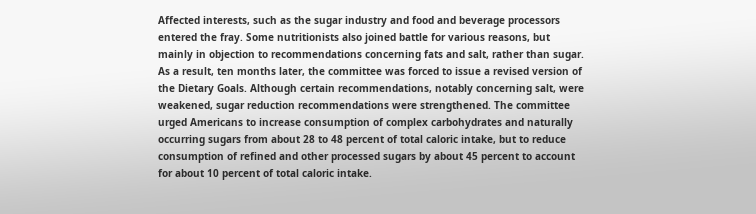Affected interests, such as the sugar industry and food and beverage processors entered the fray. Some nutritionists also joined battle for various reasons, but mainly in objection to recommendations concerning fats and salt, rather than sugar. As a result, ten months later, the committee was forced to issue a revised version of the Dietary Goals. Although certain recommendations, notably concerning salt, were weakened, sugar reduction recommendations were strengthened. The committee urged Americans to increase consumption of complex carbohydrates and naturally occurring sugars from about 28 to 48 percent of total caloric intake, but to reduce consumption of refined and other processed sugars by about 45 percent to account for about 10 percent of total caloric intake.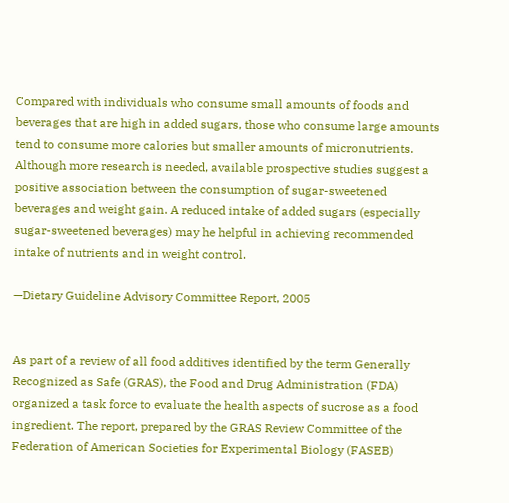Compared with individuals who consume small amounts of foods and beverages that are high in added sugars, those who consume large amounts tend to consume more calories but smaller amounts of micronutrients. Although more research is needed, available prospective studies suggest a positive association between the consumption of sugar-sweetened beverages and weight gain. A reduced intake of added sugars (especially sugar-sweetened beverages) may he helpful in achieving recommended intake of nutrients and in weight control.

—Dietary Guideline Advisory Committee Report, 2005


As part of a review of all food additives identified by the term Generally Recognized as Safe (GRAS), the Food and Drug Administration (FDA) organized a task force to evaluate the health aspects of sucrose as a food ingredient. The report, prepared by the GRAS Review Committee of the Federation of American Societies for Experimental Biology (FASEB)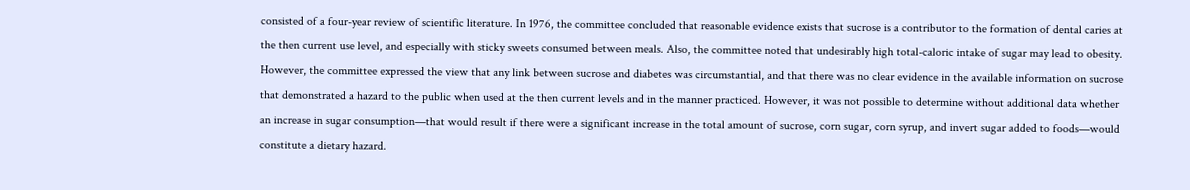consisted of a four-year review of scientific literature. In 1976, the committee concluded that reasonable evidence exists that sucrose is a contributor to the formation of dental caries at the then current use level, and especially with sticky sweets consumed between meals. Also, the committee noted that undesirably high total-caloric intake of sugar may lead to obesity. However, the committee expressed the view that any link between sucrose and diabetes was circumstantial, and that there was no clear evidence in the available information on sucrose that demonstrated a hazard to the public when used at the then current levels and in the manner practiced. However, it was not possible to determine without additional data whether an increase in sugar consumption—that would result if there were a significant increase in the total amount of sucrose, corn sugar, corn syrup, and invert sugar added to foods—would constitute a dietary hazard.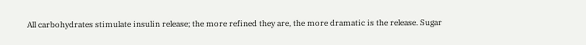All carbohydrates stimulate insulin release; the more refined they are, the more dramatic is the release. Sugar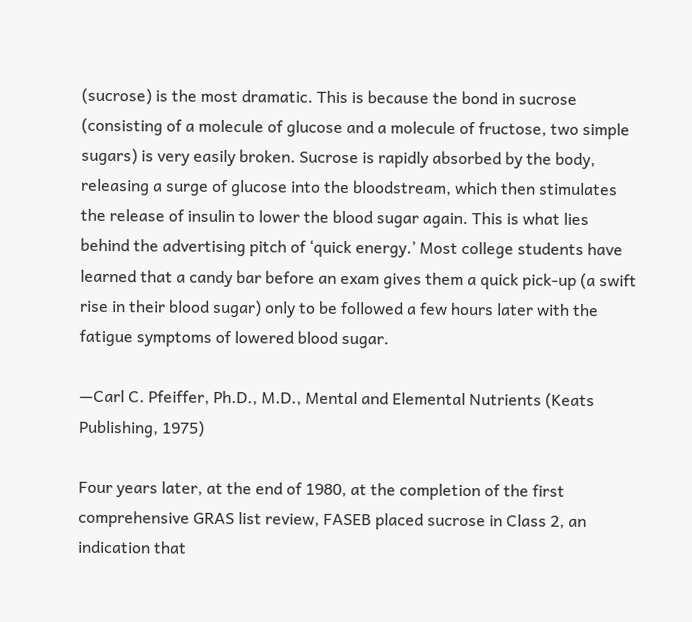(sucrose) is the most dramatic. This is because the bond in sucrose (consisting of a molecule of glucose and a molecule of fructose, two simple sugars) is very easily broken. Sucrose is rapidly absorbed by the body, releasing a surge of glucose into the bloodstream, which then stimulates the release of insulin to lower the blood sugar again. This is what lies behind the advertising pitch of ‘quick energy.’ Most college students have learned that a candy bar before an exam gives them a quick pick-up (a swift rise in their blood sugar) only to be followed a few hours later with the fatigue symptoms of lowered blood sugar.

—Carl C. Pfeiffer, Ph.D., M.D., Mental and Elemental Nutrients (Keats Publishing, 1975)

Four years later, at the end of 1980, at the completion of the first comprehensive GRAS list review, FASEB placed sucrose in Class 2, an indication that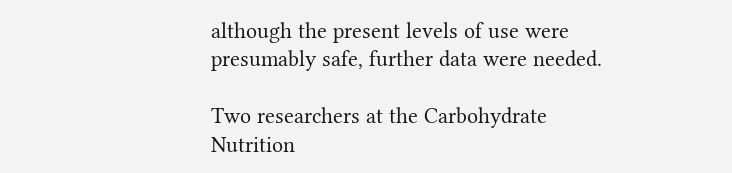although the present levels of use were presumably safe, further data were needed.

Two researchers at the Carbohydrate Nutrition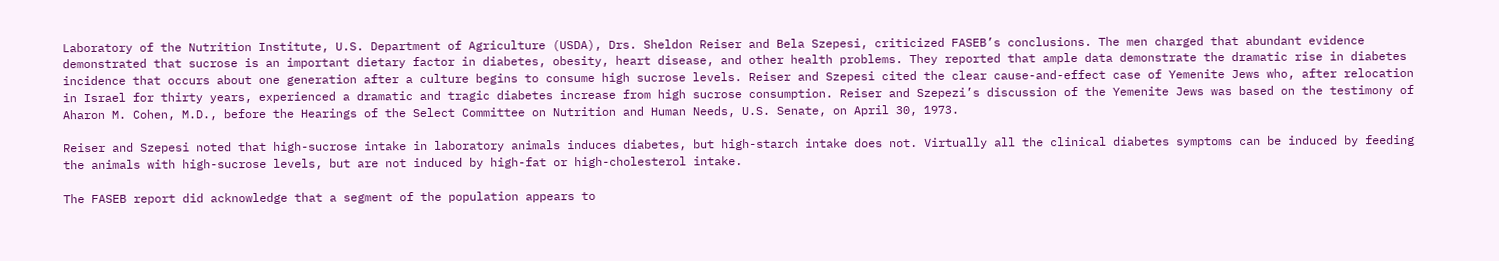Laboratory of the Nutrition Institute, U.S. Department of Agriculture (USDA), Drs. Sheldon Reiser and Bela Szepesi, criticized FASEB’s conclusions. The men charged that abundant evidence demonstrated that sucrose is an important dietary factor in diabetes, obesity, heart disease, and other health problems. They reported that ample data demonstrate the dramatic rise in diabetes incidence that occurs about one generation after a culture begins to consume high sucrose levels. Reiser and Szepesi cited the clear cause-and-effect case of Yemenite Jews who, after relocation in Israel for thirty years, experienced a dramatic and tragic diabetes increase from high sucrose consumption. Reiser and Szepezi’s discussion of the Yemenite Jews was based on the testimony of Aharon M. Cohen, M.D., before the Hearings of the Select Committee on Nutrition and Human Needs, U.S. Senate, on April 30, 1973.

Reiser and Szepesi noted that high-sucrose intake in laboratory animals induces diabetes, but high-starch intake does not. Virtually all the clinical diabetes symptoms can be induced by feeding the animals with high-sucrose levels, but are not induced by high-fat or high-cholesterol intake.

The FASEB report did acknowledge that a segment of the population appears to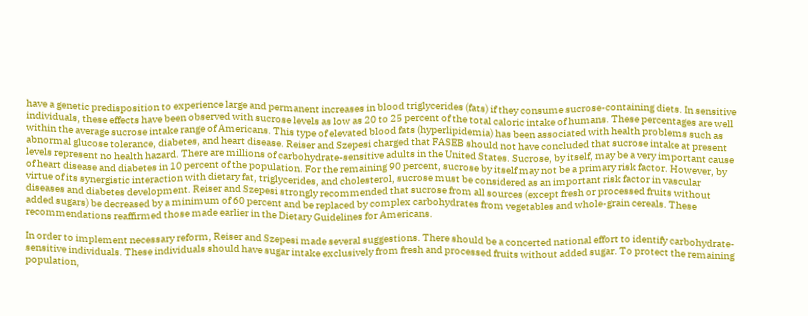have a genetic predisposition to experience large and permanent increases in blood triglycerides (fats) if they consume sucrose-containing diets. In sensitive individuals, these effects have been observed with sucrose levels as low as 20 to 25 percent of the total caloric intake of humans. These percentages are well within the average sucrose intake range of Americans. This type of elevated blood fats (hyperlipidemia) has been associated with health problems such as abnormal glucose tolerance, diabetes, and heart disease. Reiser and Szepesi charged that FASEB should not have concluded that sucrose intake at present levels represent no health hazard. There are millions of carbohydrate-sensitive adults in the United States. Sucrose, by itself, may be a very important cause of heart disease and diabetes in 10 percent of the population. For the remaining 90 percent, sucrose by itself may not be a primary risk factor. However, by virtue of its synergistic interaction with dietary fat, triglycerides, and cholesterol, sucrose must be considered as an important risk factor in vascular diseases and diabetes development. Reiser and Szepesi strongly recommended that sucrose from all sources (except fresh or processed fruits without added sugars) be decreased by a minimum of 60 percent and be replaced by complex carbohydrates from vegetables and whole-grain cereals. These recommendations reaffirmed those made earlier in the Dietary Guidelines for Americans.

In order to implement necessary reform, Reiser and Szepesi made several suggestions. There should be a concerted national effort to identify carbohydrate-sensitive individuals. These individuals should have sugar intake exclusively from fresh and processed fruits without added sugar. To protect the remaining population,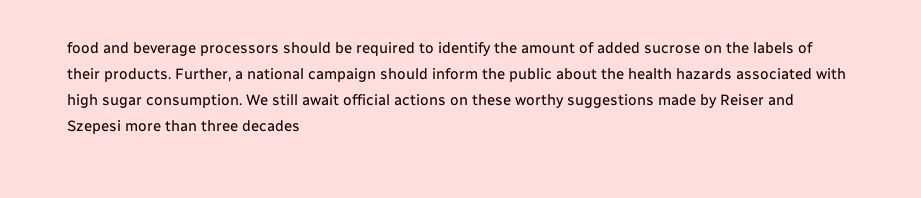food and beverage processors should be required to identify the amount of added sucrose on the labels of their products. Further, a national campaign should inform the public about the health hazards associated with high sugar consumption. We still await official actions on these worthy suggestions made by Reiser and Szepesi more than three decades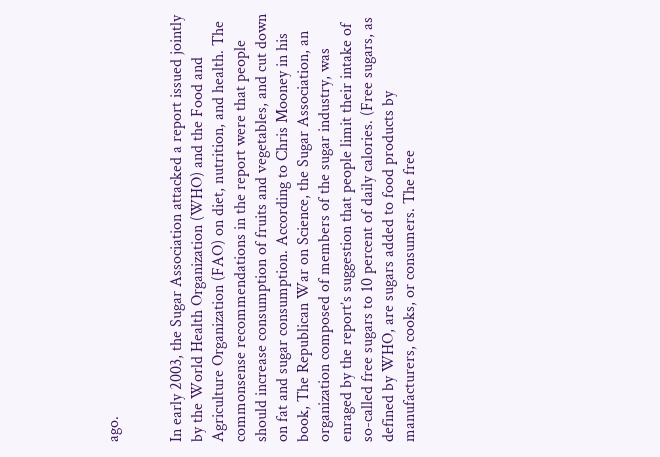ago.


In early 2003, the Sugar Association attacked a report issued jointly by the World Health Organization (WHO) and the Food and Agriculture Organization (FAO) on diet, nutrition, and health. The commonsense recommendations in the report were that people should increase consumption of fruits and vegetables, and cut down on fat and sugar consumption. According to Chris Mooney in his book, The Republican War on Science, the Sugar Association, an organization composed of members of the sugar industry, was enraged by the report’s suggestion that people limit their intake of so-called free sugars to 10 percent of daily calories. (Free sugars, as defined by WHO, are sugars added to food products by manufacturers, cooks, or consumers. The free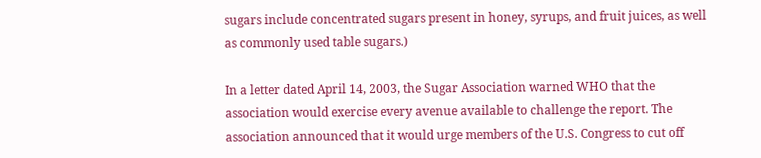sugars include concentrated sugars present in honey, syrups, and fruit juices, as well as commonly used table sugars.)

In a letter dated April 14, 2003, the Sugar Association warned WHO that the association would exercise every avenue available to challenge the report. The association announced that it would urge members of the U.S. Congress to cut off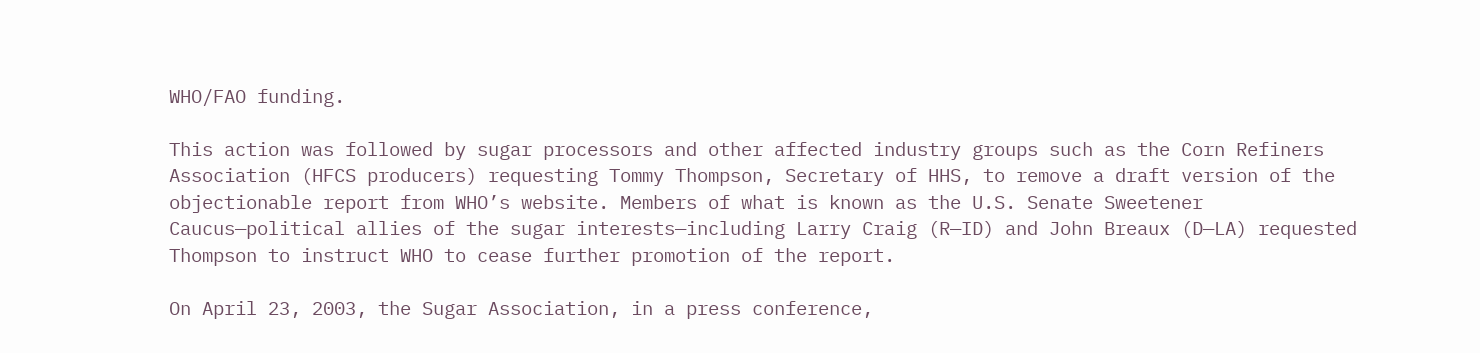WHO/FAO funding.

This action was followed by sugar processors and other affected industry groups such as the Corn Refiners Association (HFCS producers) requesting Tommy Thompson, Secretary of HHS, to remove a draft version of the objectionable report from WHO’s website. Members of what is known as the U.S. Senate Sweetener Caucus—political allies of the sugar interests—including Larry Craig (R—ID) and John Breaux (D—LA) requested Thompson to instruct WHO to cease further promotion of the report.

On April 23, 2003, the Sugar Association, in a press conference,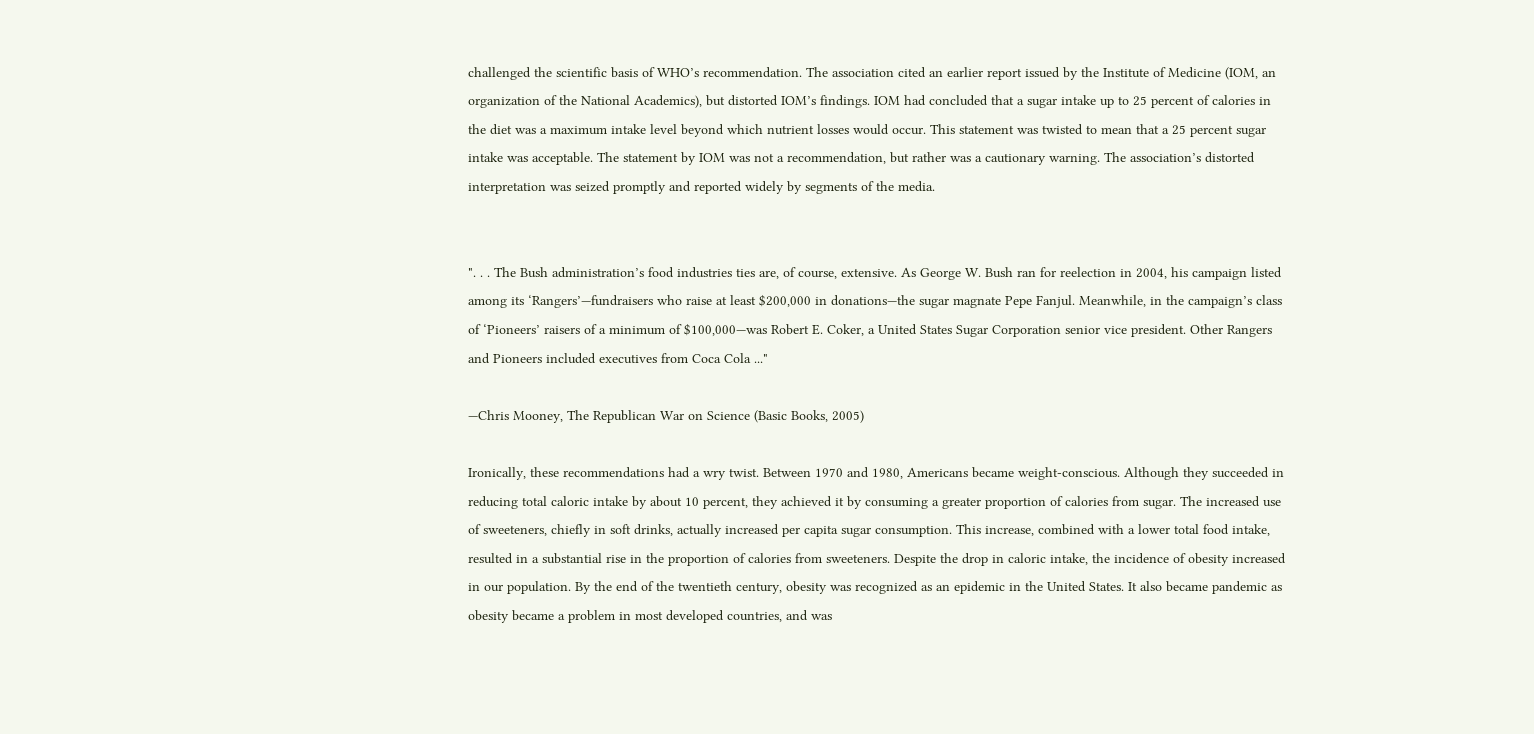challenged the scientific basis of WHO’s recommendation. The association cited an earlier report issued by the Institute of Medicine (IOM, an organization of the National Academics), but distorted IOM’s findings. IOM had concluded that a sugar intake up to 25 percent of calories in the diet was a maximum intake level beyond which nutrient losses would occur. This statement was twisted to mean that a 25 percent sugar intake was acceptable. The statement by IOM was not a recommendation, but rather was a cautionary warning. The association’s distorted interpretation was seized promptly and reported widely by segments of the media.


". . . The Bush administration’s food industries ties are, of course, extensive. As George W. Bush ran for reelection in 2004, his campaign listed among its ‘Rangers’—fundraisers who raise at least $200,000 in donations—the sugar magnate Pepe Fanjul. Meanwhile, in the campaign’s class of ‘Pioneers’ raisers of a minimum of $100,000—was Robert E. Coker, a United States Sugar Corporation senior vice president. Other Rangers and Pioneers included executives from Coca Cola ..."

—Chris Mooney, The Republican War on Science (Basic Books, 2005)

Ironically, these recommendations had a wry twist. Between 1970 and 1980, Americans became weight-conscious. Although they succeeded in reducing total caloric intake by about 10 percent, they achieved it by consuming a greater proportion of calories from sugar. The increased use of sweeteners, chiefly in soft drinks, actually increased per capita sugar consumption. This increase, combined with a lower total food intake, resulted in a substantial rise in the proportion of calories from sweeteners. Despite the drop in caloric intake, the incidence of obesity increased in our population. By the end of the twentieth century, obesity was recognized as an epidemic in the United States. It also became pandemic as obesity became a problem in most developed countries, and was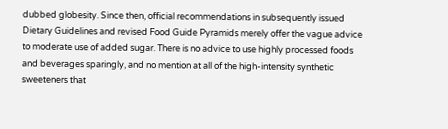dubbed globesity. Since then, official recommendations in subsequently issued Dietary Guidelines and revised Food Guide Pyramids merely offer the vague advice to moderate use of added sugar. There is no advice to use highly processed foods and beverages sparingly, and no mention at all of the high-intensity synthetic sweeteners that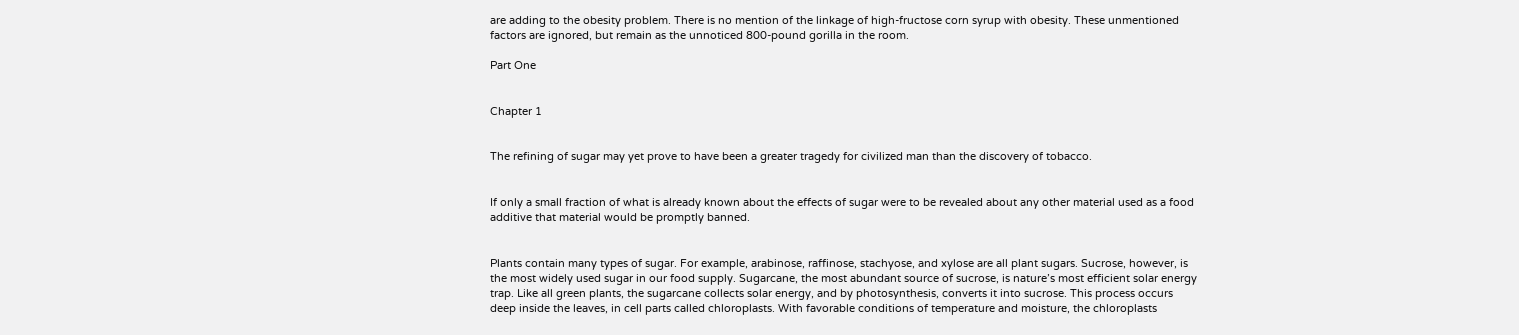are adding to the obesity problem. There is no mention of the linkage of high-fructose corn syrup with obesity. These unmentioned factors are ignored, but remain as the unnoticed 800-pound gorilla in the room.

Part One


Chapter 1


The refining of sugar may yet prove to have been a greater tragedy for civilized man than the discovery of tobacco.


If only a small fraction of what is already known about the effects of sugar were to be revealed about any other material used as a food additive that material would be promptly banned.


Plants contain many types of sugar. For example, arabinose, raffinose, stachyose, and xylose are all plant sugars. Sucrose, however, is the most widely used sugar in our food supply. Sugarcane, the most abundant source of sucrose, is nature’s most efficient solar energy trap. Like all green plants, the sugarcane collects solar energy, and by photosynthesis, converts it into sucrose. This process occurs deep inside the leaves, in cell parts called chloroplasts. With favorable conditions of temperature and moisture, the chloroplasts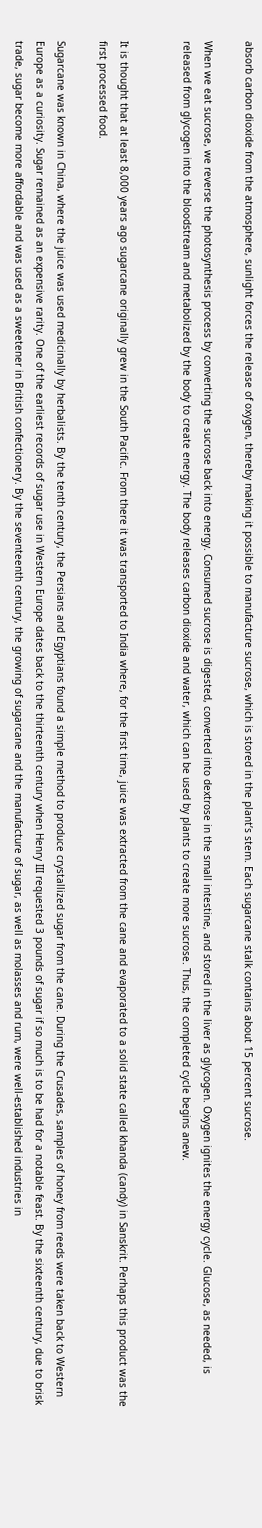absorb carbon dioxide from the atmosphere, sunlight forces the release of oxygen, thereby making it possible to manufacture sucrose, which is stored in the plant’s stem. Each sugarcane stalk contains about 15 percent sucrose.

When we eat sucrose, we reverse the photosynthesis process by converting the sucrose back into energy. Consumed sucrose is digested, converted into dextrose in the small intestine, and stored in the liver as glycogen. Oxygen ignites the energy cycle. Glucose, as needed, is released from glycogen into the bloodstream and metabolized by the body to create energy. The body releases carbon dioxide and water, which can be used by plants to create more sucrose. Thus, the completed cycle begins anew.


It is thought that at least 8,000 years ago sugarcane originally grew in the South Pacific. From there it was transported to India where, for the first time, juice was extracted from the cane and evaporated to a solid state called khanda (candy) in Sanskrit. Perhaps this product was the first processed food.

Sugarcane was known in China, where the juice was used medicinally by herbalists. By the tenth century, the Persians and Egyptians found a simple method to produce crystallized sugar from the cane. During the Crusades, samples of honey from reeds were taken back to Western Europe as a curiosity. Sugar remained as an expensive rarity. One of the earliest records of sugar use in Western Europe dates back to the thirteenth century when Henry III requested 3 pounds of sugar if so much is to be had for a notable feast. By the sixteenth century, due to brisk trade, sugar become more affordable and was used as a sweetener in British confectionery. By the seventeenth century, the growing of sugarcane and the manufacture of sugar, as well as molasses and rum, were well-established industries in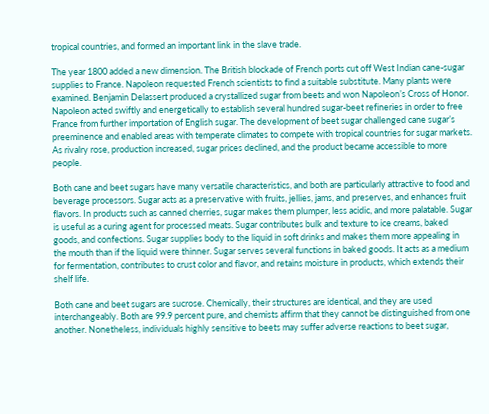tropical countries, and formed an important link in the slave trade.

The year 1800 added a new dimension. The British blockade of French ports cut off West Indian cane-sugar supplies to France. Napoleon requested French scientists to find a suitable substitute. Many plants were examined. Benjamin Delassert produced a crystallized sugar from beets and won Napoleon’s Cross of Honor. Napoleon acted swiftly and energetically to establish several hundred sugar-beet refineries in order to free France from further importation of English sugar. The development of beet sugar challenged cane sugar’s preeminence and enabled areas with temperate climates to compete with tropical countries for sugar markets. As rivalry rose, production increased, sugar prices declined, and the product became accessible to more people.

Both cane and beet sugars have many versatile characteristics, and both are particularly attractive to food and beverage processors. Sugar acts as a preservative with fruits, jellies, jams, and preserves, and enhances fruit flavors. In products such as canned cherries, sugar makes them plumper, less acidic, and more palatable. Sugar is useful as a curing agent for processed meats. Sugar contributes bulk and texture to ice creams, baked goods, and confections. Sugar supplies body to the liquid in soft drinks and makes them more appealing in the mouth than if the liquid were thinner. Sugar serves several functions in baked goods. It acts as a medium for fermentation, contributes to crust color and flavor, and retains moisture in products, which extends their shelf life.

Both cane and beet sugars are sucrose. Chemically, their structures are identical, and they are used interchangeably. Both are 99.9 percent pure, and chemists affirm that they cannot be distinguished from one another. Nonetheless, individuals highly sensitive to beets may suffer adverse reactions to beet sugar,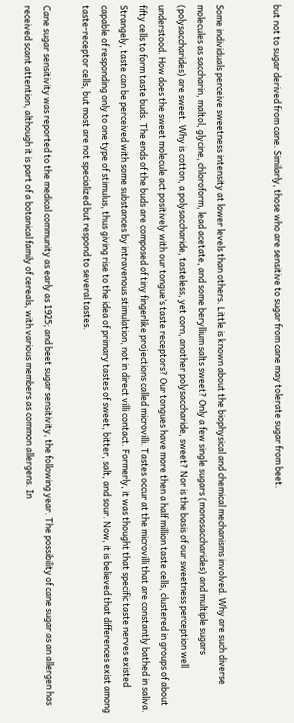but not to sugar derived from cane. Similarly, those who are sensitive to sugar from cane may tolerate sugar from beet.


Some individuals perceive sweetness intensity at lower levels than others. Little is known about the biophysical and chemical mechanisms involved. Why are such diverse molecules as saccharin, maltol, glycine, chloroform, lead acetate, and some beryllium salts sweet? Only a few single sugars (monosaccharides) and multiple sugars (polysaccharides) are sweet. Why is cotton, a polysaccharide, tasteless, yet corn, another polysaccharide, sweet? Nor is the basis of our sweetness perception well understood. How does the sweet molecule act positively with our tongue’s taste receptors? Our tongues have more then a half million taste cells, clustered in groups of about fifty cells to form taste buds. The ends of the buds are composed of tiny fingerlike projections called microvilli. Tastes occur at the microvilli that are constantly bathed in saliva. Strangely, taste can be perceived with some substances by intravenous stimulation, not in direct villi contact. Formerly, it was thought that specific taste nerves existed capable of responding only to one type of stimulus, thus giving rise to the idea of primary tastes of sweet, bitter, salt, and sour. Now, it is believed that differences exist among taste-receptor cells, but most are not specialized but respond to several tastes.

Cane sugar sensitivity was reported to the medical community as early as 1925; and beet sugar sensitivity, the following year. The possibility of cane sugar as an allergen has received scant attention, although it is part of a botanical family of cereals, with various members as common allergens. In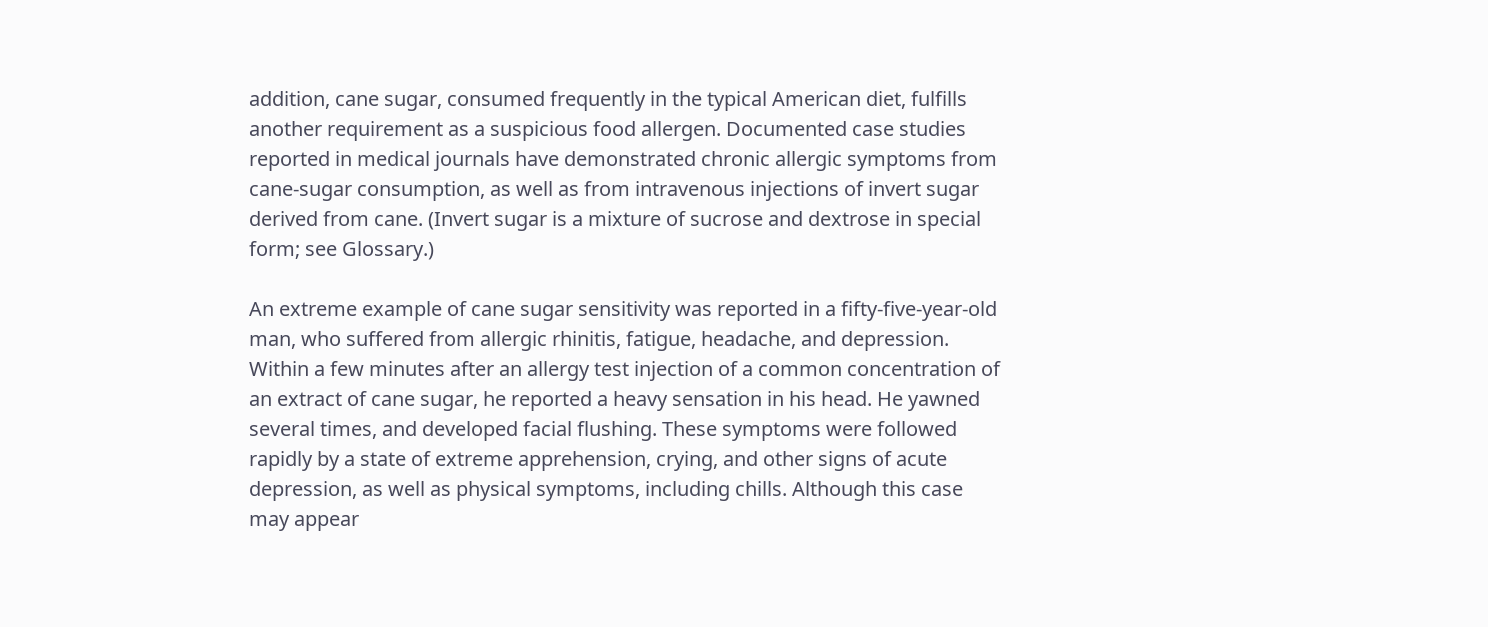addition, cane sugar, consumed frequently in the typical American diet, fulfills another requirement as a suspicious food allergen. Documented case studies reported in medical journals have demonstrated chronic allergic symptoms from cane-sugar consumption, as well as from intravenous injections of invert sugar derived from cane. (Invert sugar is a mixture of sucrose and dextrose in special form; see Glossary.)

An extreme example of cane sugar sensitivity was reported in a fifty-five-year-old man, who suffered from allergic rhinitis, fatigue, headache, and depression. Within a few minutes after an allergy test injection of a common concentration of an extract of cane sugar, he reported a heavy sensation in his head. He yawned several times, and developed facial flushing. These symptoms were followed rapidly by a state of extreme apprehension, crying, and other signs of acute depression, as well as physical symptoms, including chills. Although this case may appear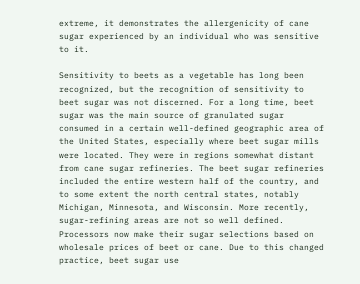extreme, it demonstrates the allergenicity of cane sugar experienced by an individual who was sensitive to it.

Sensitivity to beets as a vegetable has long been recognized, but the recognition of sensitivity to beet sugar was not discerned. For a long time, beet sugar was the main source of granulated sugar consumed in a certain well-defined geographic area of the United States, especially where beet sugar mills were located. They were in regions somewhat distant from cane sugar refineries. The beet sugar refineries included the entire western half of the country, and to some extent the north central states, notably Michigan, Minnesota, and Wisconsin. More recently, sugar-refining areas are not so well defined. Processors now make their sugar selections based on wholesale prices of beet or cane. Due to this changed practice, beet sugar use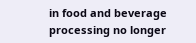in food and beverage processing no longer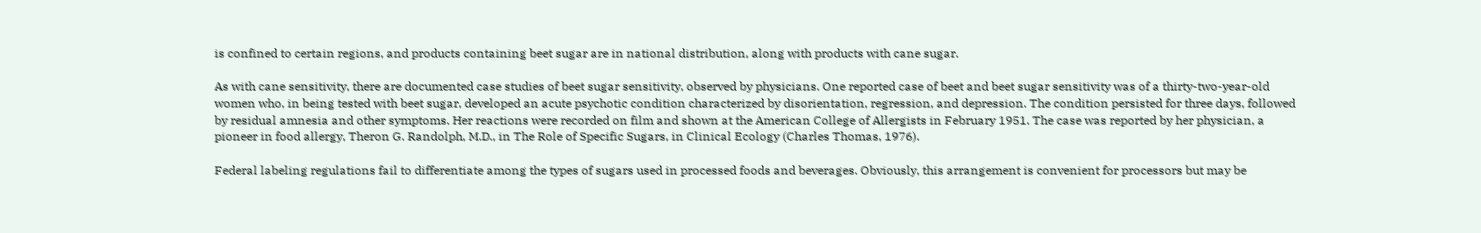is confined to certain regions, and products containing beet sugar are in national distribution, along with products with cane sugar.

As with cane sensitivity, there are documented case studies of beet sugar sensitivity, observed by physicians. One reported case of beet and beet sugar sensitivity was of a thirty-two-year-old women who, in being tested with beet sugar, developed an acute psychotic condition characterized by disorientation, regression, and depression. The condition persisted for three days, followed by residual amnesia and other symptoms. Her reactions were recorded on film and shown at the American College of Allergists in February 1951. The case was reported by her physician, a pioneer in food allergy, Theron G. Randolph, M.D., in The Role of Specific Sugars, in Clinical Ecology (Charles Thomas, 1976).

Federal labeling regulations fail to differentiate among the types of sugars used in processed foods and beverages. Obviously, this arrangement is convenient for processors but may be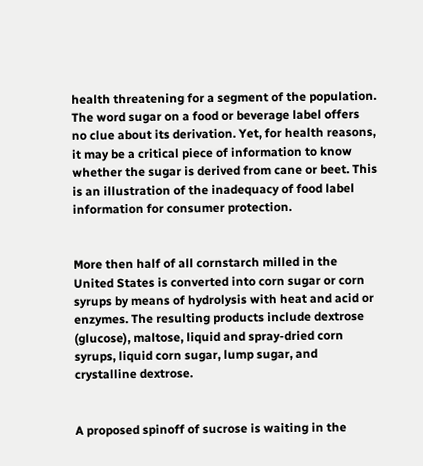health threatening for a segment of the population. The word sugar on a food or beverage label offers no clue about its derivation. Yet, for health reasons, it may be a critical piece of information to know whether the sugar is derived from cane or beet. This is an illustration of the inadequacy of food label information for consumer protection.


More then half of all cornstarch milled in the United States is converted into corn sugar or corn syrups by means of hydrolysis with heat and acid or enzymes. The resulting products include dextrose (glucose), maltose, liquid and spray-dried corn syrups, liquid corn sugar, lump sugar, and crystalline dextrose.


A proposed spinoff of sucrose is waiting in the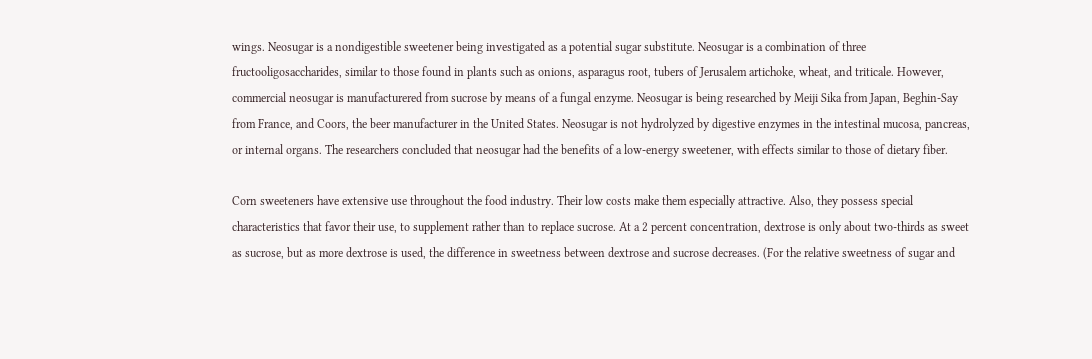wings. Neosugar is a nondigestible sweetener being investigated as a potential sugar substitute. Neosugar is a combination of three fructooligosaccharides, similar to those found in plants such as onions, asparagus root, tubers of Jerusalem artichoke, wheat, and triticale. However, commercial neosugar is manufacturered from sucrose by means of a fungal enzyme. Neosugar is being researched by Meiji Sika from Japan, Beghin-Say from France, and Coors, the beer manufacturer in the United States. Neosugar is not hydrolyzed by digestive enzymes in the intestinal mucosa, pancreas, or internal organs. The researchers concluded that neosugar had the benefits of a low-energy sweetener, with effects similar to those of dietary fiber.

Corn sweeteners have extensive use throughout the food industry. Their low costs make them especially attractive. Also, they possess special characteristics that favor their use, to supplement rather than to replace sucrose. At a 2 percent concentration, dextrose is only about two-thirds as sweet as sucrose, but as more dextrose is used, the difference in sweetness between dextrose and sucrose decreases. (For the relative sweetness of sugar and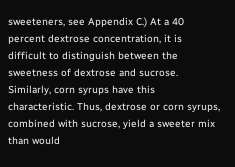sweeteners, see Appendix C.) At a 40 percent dextrose concentration, it is difficult to distinguish between the sweetness of dextrose and sucrose. Similarly, corn syrups have this characteristic. Thus, dextrose or corn syrups, combined with sucrose, yield a sweeter mix than would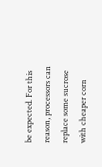be expected. For this reason, processors can replace some sucrose with cheaper corn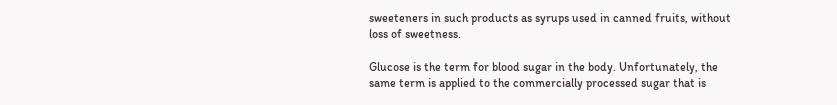sweeteners in such products as syrups used in canned fruits, without loss of sweetness.

Glucose is the term for blood sugar in the body. Unfortunately, the same term is applied to the commercially processed sugar that is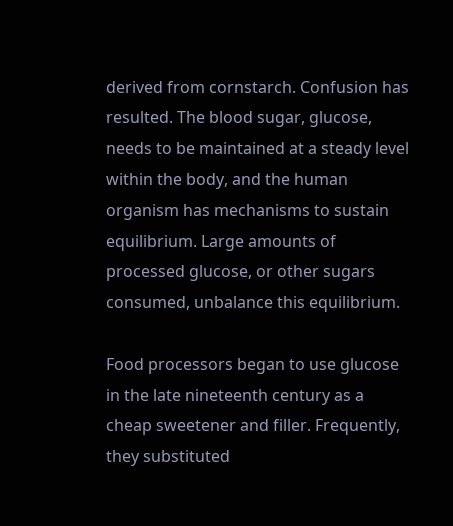derived from cornstarch. Confusion has resulted. The blood sugar, glucose, needs to be maintained at a steady level within the body, and the human organism has mechanisms to sustain equilibrium. Large amounts of processed glucose, or other sugars consumed, unbalance this equilibrium.

Food processors began to use glucose in the late nineteenth century as a cheap sweetener and filler. Frequently, they substituted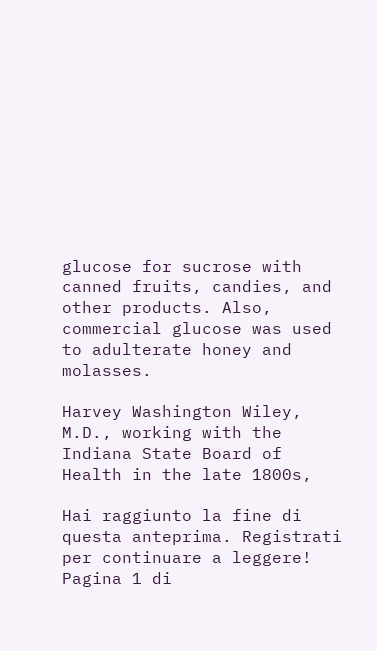glucose for sucrose with canned fruits, candies, and other products. Also, commercial glucose was used to adulterate honey and molasses.

Harvey Washington Wiley, M.D., working with the Indiana State Board of Health in the late 1800s,

Hai raggiunto la fine di questa anteprima. Registrati per continuare a leggere!
Pagina 1 di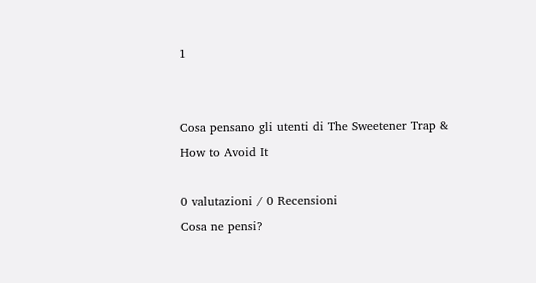1


Cosa pensano gli utenti di The Sweetener Trap & How to Avoid It

0 valutazioni / 0 Recensioni
Cosa ne pensi?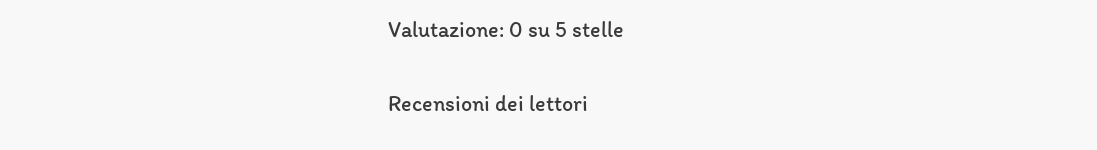Valutazione: 0 su 5 stelle

Recensioni dei lettori